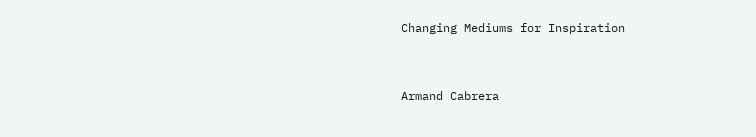Changing Mediums for Inspiration


Armand Cabrera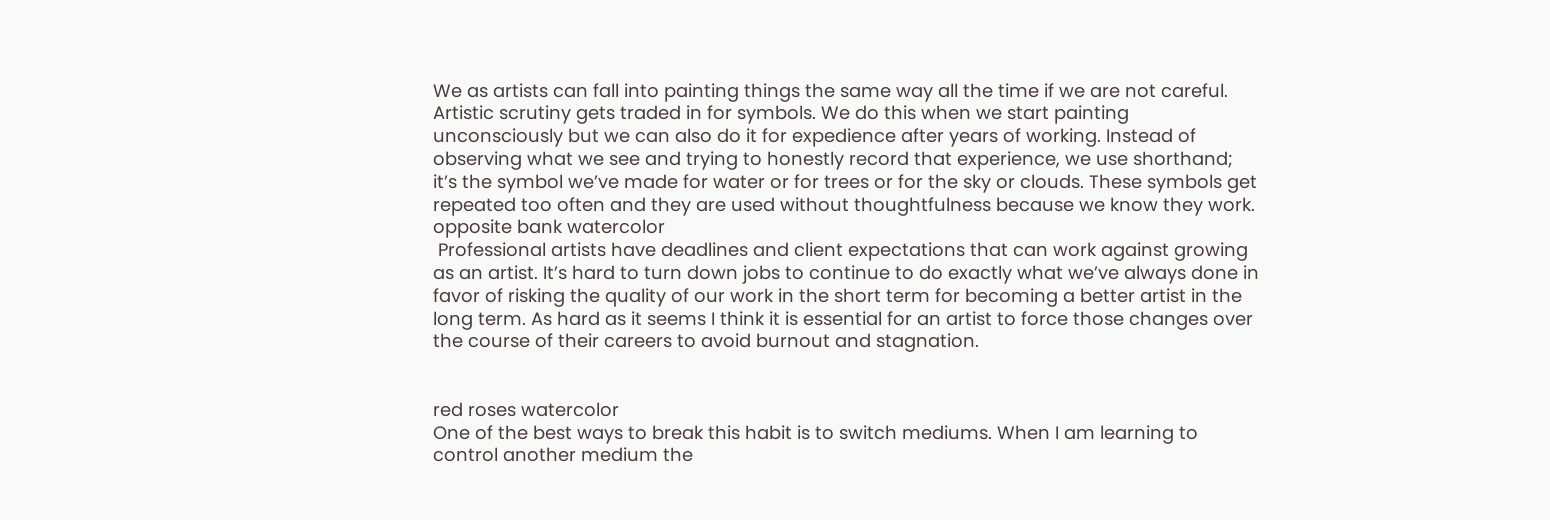We as artists can fall into painting things the same way all the time if we are not careful. Artistic scrutiny gets traded in for symbols. We do this when we start painting unconsciously but we can also do it for expedience after years of working. Instead of observing what we see and trying to honestly record that experience, we use shorthand; it’s the symbol we’ve made for water or for trees or for the sky or clouds. These symbols get repeated too often and they are used without thoughtfulness because we know they work.
opposite bank watercolor
 Professional artists have deadlines and client expectations that can work against growing as an artist. It’s hard to turn down jobs to continue to do exactly what we’ve always done in favor of risking the quality of our work in the short term for becoming a better artist in the long term. As hard as it seems I think it is essential for an artist to force those changes over the course of their careers to avoid burnout and stagnation.


red roses watercolor
One of the best ways to break this habit is to switch mediums. When I am learning to control another medium the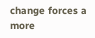change forces a more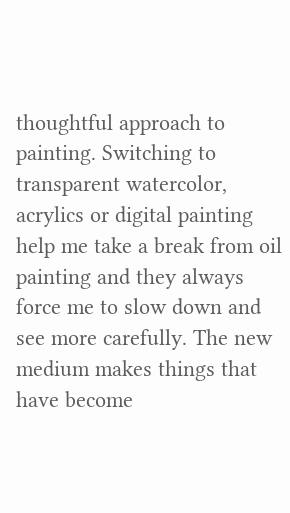thoughtful approach to painting. Switching to transparent watercolor, acrylics or digital painting help me take a break from oil painting and they always force me to slow down and see more carefully. The new medium makes things that have become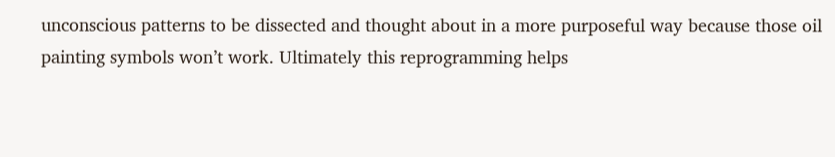unconscious patterns to be dissected and thought about in a more purposeful way because those oil painting symbols won’t work. Ultimately this reprogramming helps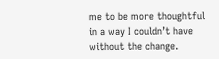me to be more thoughtful in a way I couldn’t have without the change.